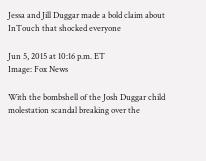Jessa and Jill Duggar made a bold claim about InTouch that shocked everyone

Jun 5, 2015 at 10:16 p.m. ET
Image: Fox News

With the bombshell of the Josh Duggar child molestation scandal breaking over the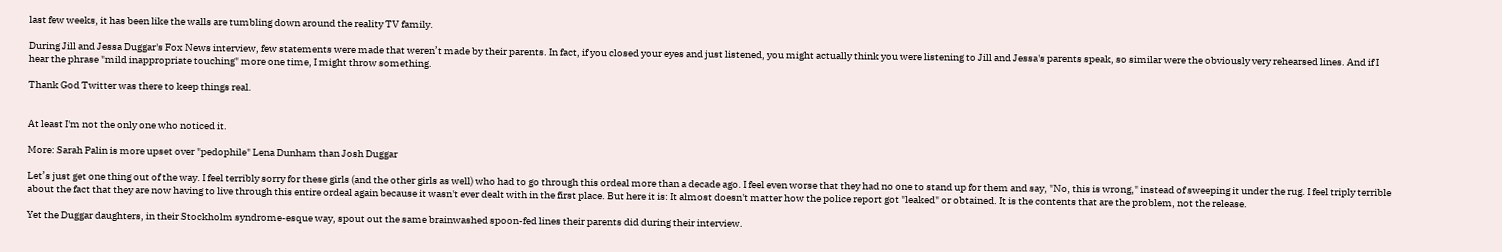last few weeks, it has been like the walls are tumbling down around the reality TV family.

During Jill and Jessa Duggar's Fox News interview, few statements were made that weren’t made by their parents. In fact, if you closed your eyes and just listened, you might actually think you were listening to Jill and Jessa's parents speak, so similar were the obviously very rehearsed lines. And if I hear the phrase "mild inappropriate touching" more one time, I might throw something.

Thank God Twitter was there to keep things real.


At least I'm not the only one who noticed it.

More: Sarah Palin is more upset over "pedophile" Lena Dunham than Josh Duggar

Let’s just get one thing out of the way. I feel terribly sorry for these girls (and the other girls as well) who had to go through this ordeal more than a decade ago. I feel even worse that they had no one to stand up for them and say, "No, this is wrong," instead of sweeping it under the rug. I feel triply terrible about the fact that they are now having to live through this entire ordeal again because it wasn't ever dealt with in the first place. But here it is: It almost doesn't matter how the police report got "leaked" or obtained. It is the contents that are the problem, not the release.

Yet the Duggar daughters, in their Stockholm syndrome-esque way, spout out the same brainwashed spoon-fed lines their parents did during their interview.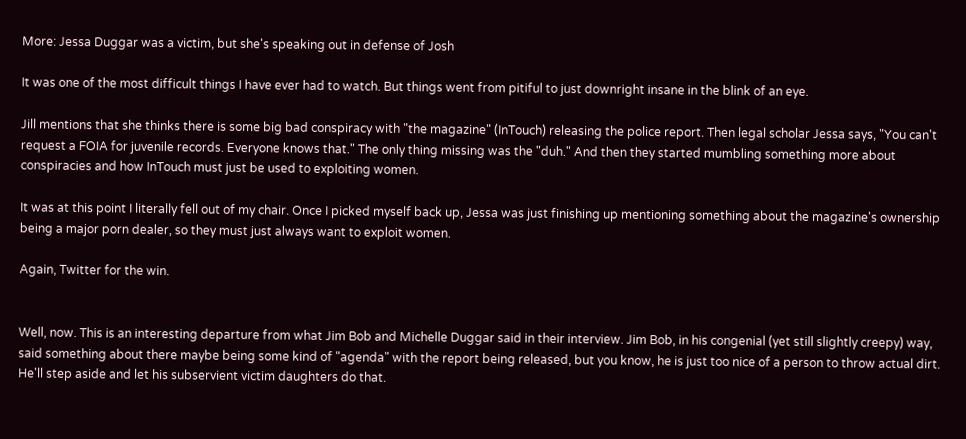More: Jessa Duggar was a victim, but she's speaking out in defense of Josh

It was one of the most difficult things I have ever had to watch. But things went from pitiful to just downright insane in the blink of an eye.

Jill mentions that she thinks there is some big bad conspiracy with "the magazine" (InTouch) releasing the police report. Then legal scholar Jessa says, "You can't request a FOIA for juvenile records. Everyone knows that." The only thing missing was the "duh." And then they started mumbling something more about conspiracies and how InTouch must just be used to exploiting women.

It was at this point I literally fell out of my chair. Once I picked myself back up, Jessa was just finishing up mentioning something about the magazine's ownership being a major porn dealer, so they must just always want to exploit women.

Again, Twitter for the win.


Well, now. This is an interesting departure from what Jim Bob and Michelle Duggar said in their interview. Jim Bob, in his congenial (yet still slightly creepy) way, said something about there maybe being some kind of "agenda" with the report being released, but you know, he is just too nice of a person to throw actual dirt. He'll step aside and let his subservient victim daughters do that.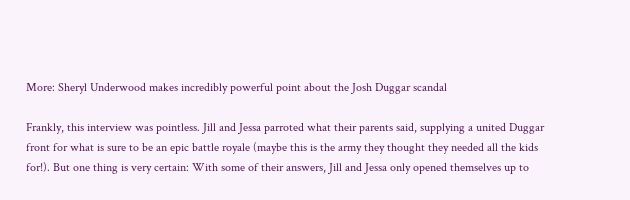More: Sheryl Underwood makes incredibly powerful point about the Josh Duggar scandal

Frankly, this interview was pointless. Jill and Jessa parroted what their parents said, supplying a united Duggar front for what is sure to be an epic battle royale (maybe this is the army they thought they needed all the kids for!). But one thing is very certain: With some of their answers, Jill and Jessa only opened themselves up to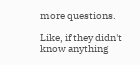more questions.

Like, if they didn't know anything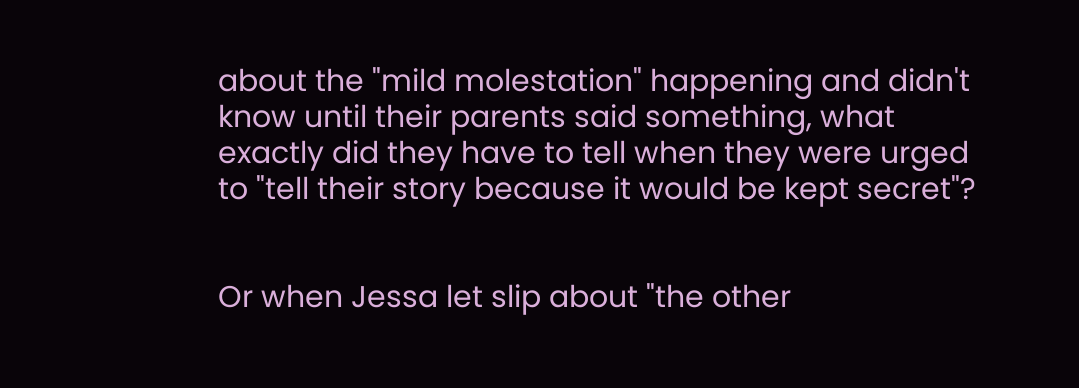about the "mild molestation" happening and didn't know until their parents said something, what exactly did they have to tell when they were urged to "tell their story because it would be kept secret"?


Or when Jessa let slip about "the other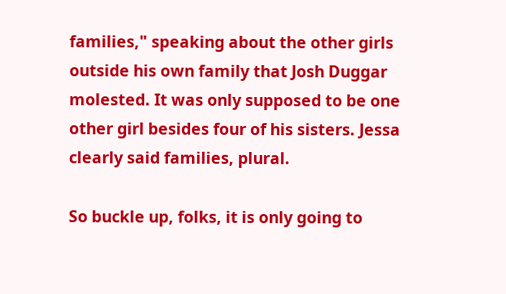families," speaking about the other girls outside his own family that Josh Duggar molested. It was only supposed to be one other girl besides four of his sisters. Jessa clearly said families, plural.

So buckle up, folks, it is only going to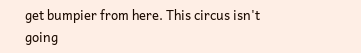get bumpier from here. This circus isn't going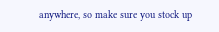anywhere, so make sure you stock up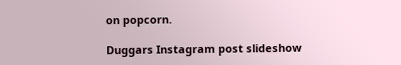on popcorn.

Duggars Instagram post slideshow